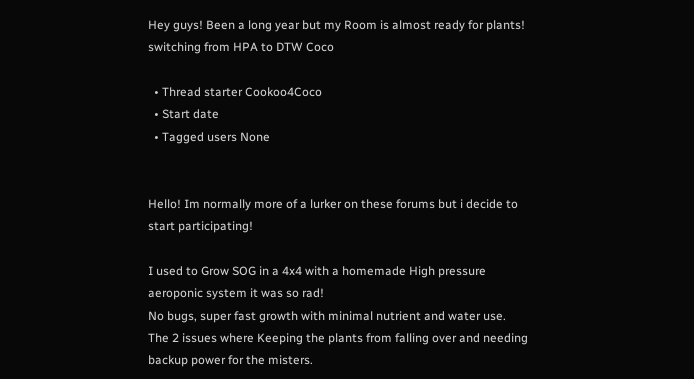Hey guys! Been a long year but my Room is almost ready for plants! switching from HPA to DTW Coco

  • Thread starter Cookoo4Coco
  • Start date
  • Tagged users None


Hello! Im normally more of a lurker on these forums but i decide to start participating!

I used to Grow SOG in a 4x4 with a homemade High pressure aeroponic system it was so rad!
No bugs, super fast growth with minimal nutrient and water use.
The 2 issues where Keeping the plants from falling over and needing backup power for the misters.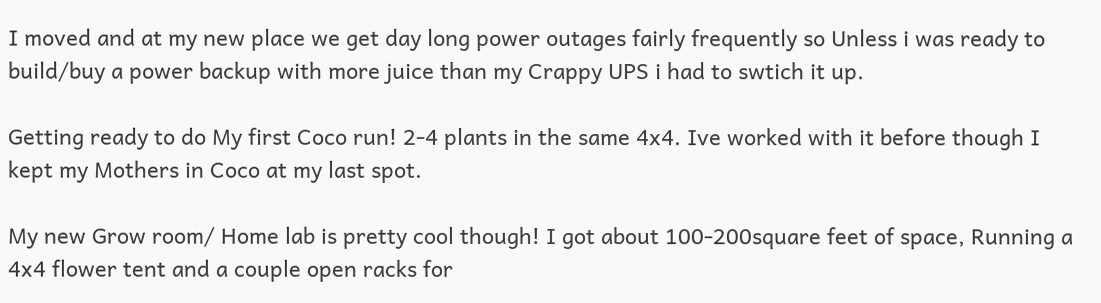I moved and at my new place we get day long power outages fairly frequently so Unless i was ready to build/buy a power backup with more juice than my Crappy UPS i had to swtich it up.

Getting ready to do My first Coco run! 2-4 plants in the same 4x4. Ive worked with it before though I kept my Mothers in Coco at my last spot.

My new Grow room/ Home lab is pretty cool though! I got about 100-200square feet of space, Running a 4x4 flower tent and a couple open racks for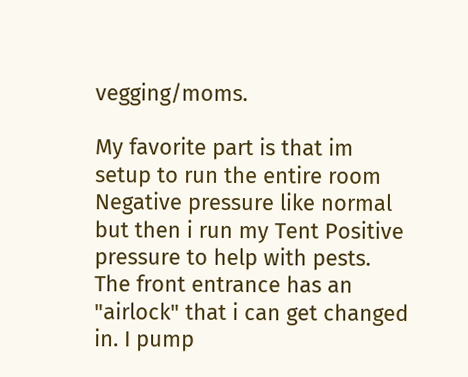vegging/moms.

My favorite part is that im setup to run the entire room Negative pressure like normal but then i run my Tent Positive pressure to help with pests.
The front entrance has an "airlock" that i can get changed in. I pump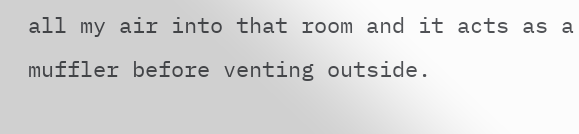all my air into that room and it acts as a muffler before venting outside.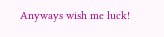Anyways wish me luck!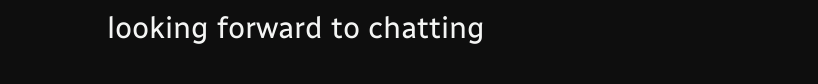looking forward to chatting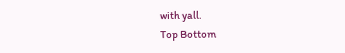with yall.
Top Bottom